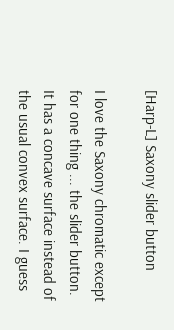[Harp-L] Saxony slider button

I love the Saxony chromatic except for one thing ... the slider button. It has a concave surface instead of the usual convex surface. I guess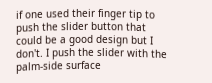if one used their finger tip to push the slider button that could be a good design but I don't. I push the slider with the palm-side surface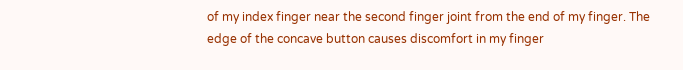of my index finger near the second finger joint from the end of my finger. The edge of the concave button causes discomfort in my finger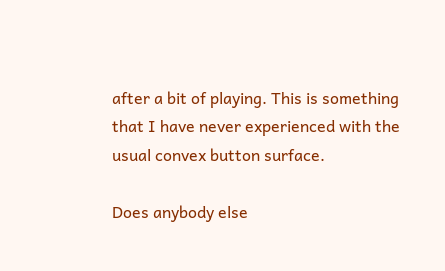after a bit of playing. This is something that I have never experienced with the usual convex button surface.

Does anybody else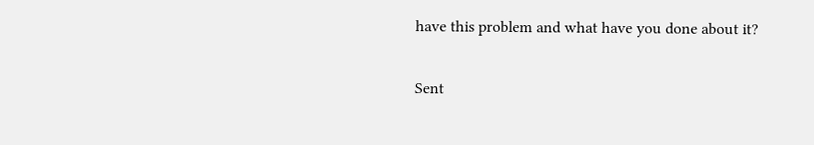have this problem and what have you done about it?


Sent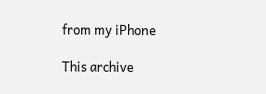from my iPhone

This archive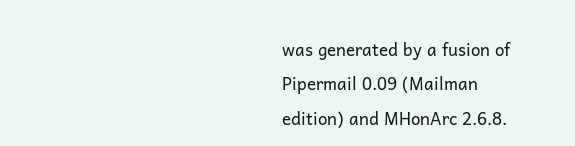was generated by a fusion of Pipermail 0.09 (Mailman edition) and MHonArc 2.6.8.